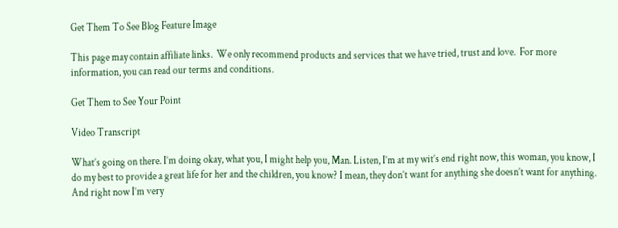Get Them To See Blog Feature Image

This page may contain affiliate links.  We only recommend products and services that we have tried, trust and love.  For more information, you can read our terms and conditions.

Get Them to See Your Point

Video Transcript

What’s going on there. I’m doing okay, what you, I might help you, Man. Listen, I’m at my wit’s end right now, this woman, you know, I do my best to provide a great life for her and the children, you know? I mean, they don’t want for anything she doesn’t want for anything. And right now I’m very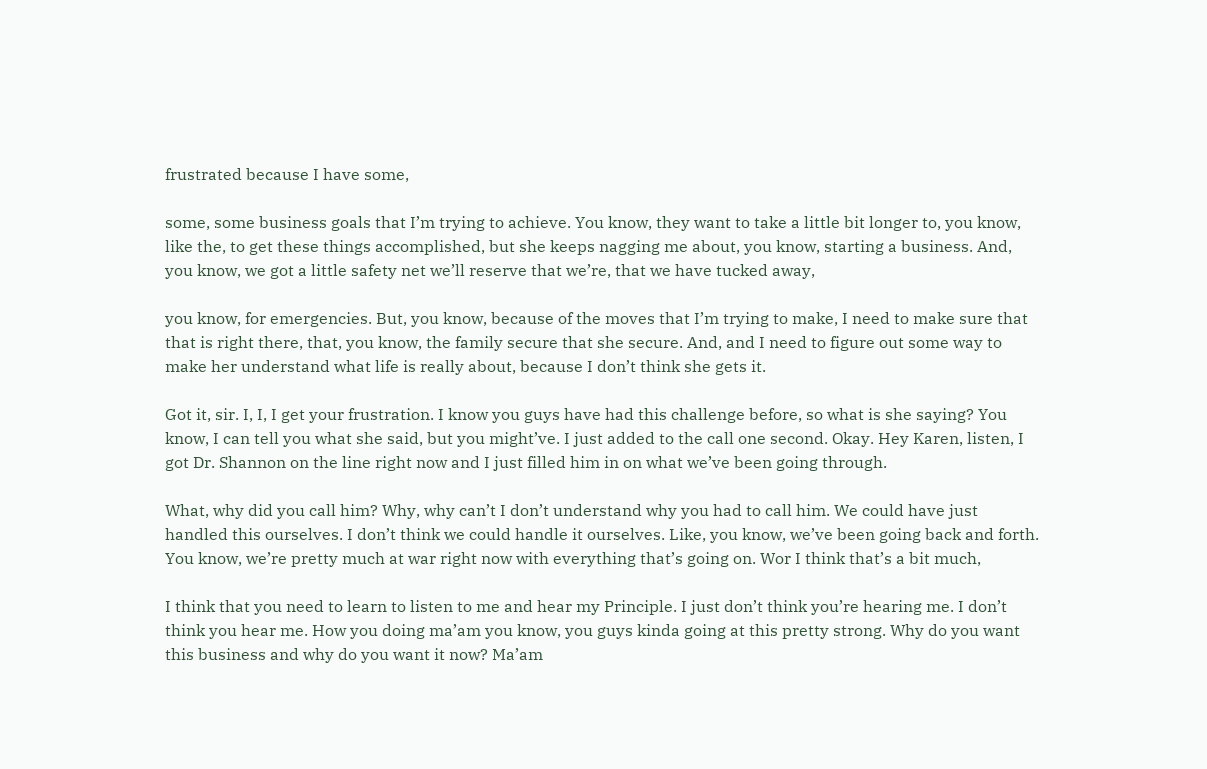frustrated because I have some,

some, some business goals that I’m trying to achieve. You know, they want to take a little bit longer to, you know, like the, to get these things accomplished, but she keeps nagging me about, you know, starting a business. And, you know, we got a little safety net we’ll reserve that we’re, that we have tucked away,

you know, for emergencies. But, you know, because of the moves that I’m trying to make, I need to make sure that that is right there, that, you know, the family secure that she secure. And, and I need to figure out some way to make her understand what life is really about, because I don’t think she gets it.

Got it, sir. I, I, I get your frustration. I know you guys have had this challenge before, so what is she saying? You know, I can tell you what she said, but you might’ve. I just added to the call one second. Okay. Hey Karen, listen, I got Dr. Shannon on the line right now and I just filled him in on what we’ve been going through.

What, why did you call him? Why, why can’t I don’t understand why you had to call him. We could have just handled this ourselves. I don’t think we could handle it ourselves. Like, you know, we’ve been going back and forth. You know, we’re pretty much at war right now with everything that’s going on. Wor I think that’s a bit much,

I think that you need to learn to listen to me and hear my Principle. I just don’t think you’re hearing me. I don’t think you hear me. How you doing ma’am you know, you guys kinda going at this pretty strong. Why do you want this business and why do you want it now? Ma’am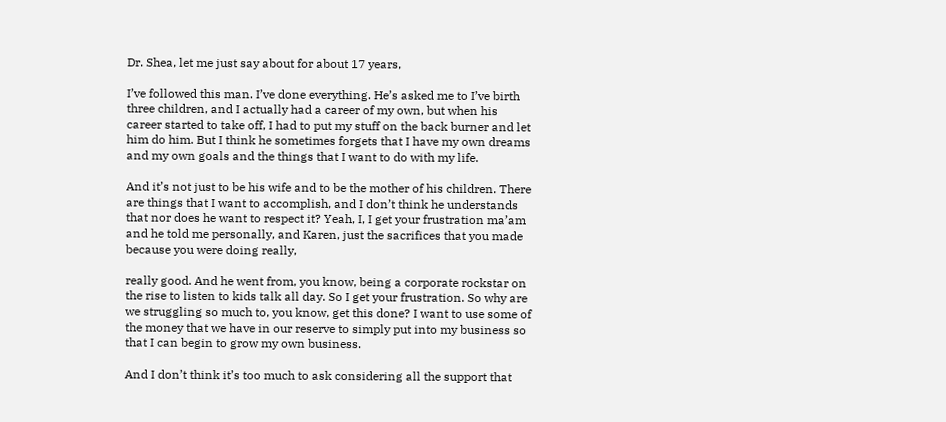Dr. Shea, let me just say about for about 17 years,

I’ve followed this man. I’ve done everything. He’s asked me to I’ve birth three children, and I actually had a career of my own, but when his career started to take off, I had to put my stuff on the back burner and let him do him. But I think he sometimes forgets that I have my own dreams and my own goals and the things that I want to do with my life.

And it’s not just to be his wife and to be the mother of his children. There are things that I want to accomplish, and I don’t think he understands that nor does he want to respect it? Yeah, I, I get your frustration ma’am and he told me personally, and Karen, just the sacrifices that you made because you were doing really,

really good. And he went from, you know, being a corporate rockstar on the rise to listen to kids talk all day. So I get your frustration. So why are we struggling so much to, you know, get this done? I want to use some of the money that we have in our reserve to simply put into my business so that I can begin to grow my own business.

And I don’t think it’s too much to ask considering all the support that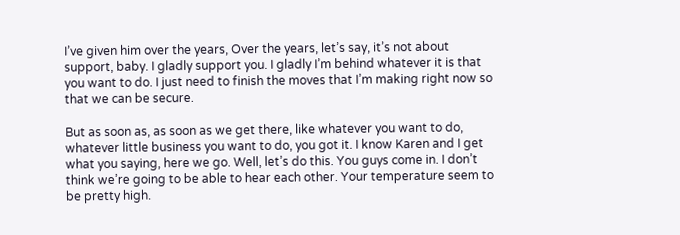I’ve given him over the years, Over the years, let’s say, it’s not about support, baby. I gladly support you. I gladly I’m behind whatever it is that you want to do. I just need to finish the moves that I’m making right now so that we can be secure.

But as soon as, as soon as we get there, like whatever you want to do, whatever little business you want to do, you got it. I know Karen and I get what you saying, here we go. Well, let’s do this. You guys come in. I don’t think we’re going to be able to hear each other. Your temperature seem to be pretty high.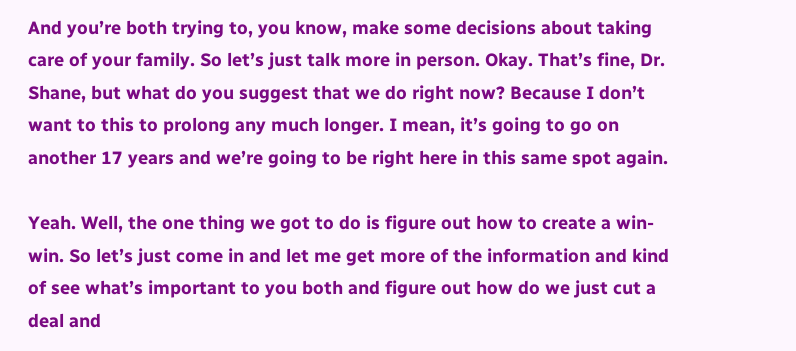And you’re both trying to, you know, make some decisions about taking care of your family. So let’s just talk more in person. Okay. That’s fine, Dr. Shane, but what do you suggest that we do right now? Because I don’t want to this to prolong any much longer. I mean, it’s going to go on another 17 years and we’re going to be right here in this same spot again.

Yeah. Well, the one thing we got to do is figure out how to create a win-win. So let’s just come in and let me get more of the information and kind of see what’s important to you both and figure out how do we just cut a deal and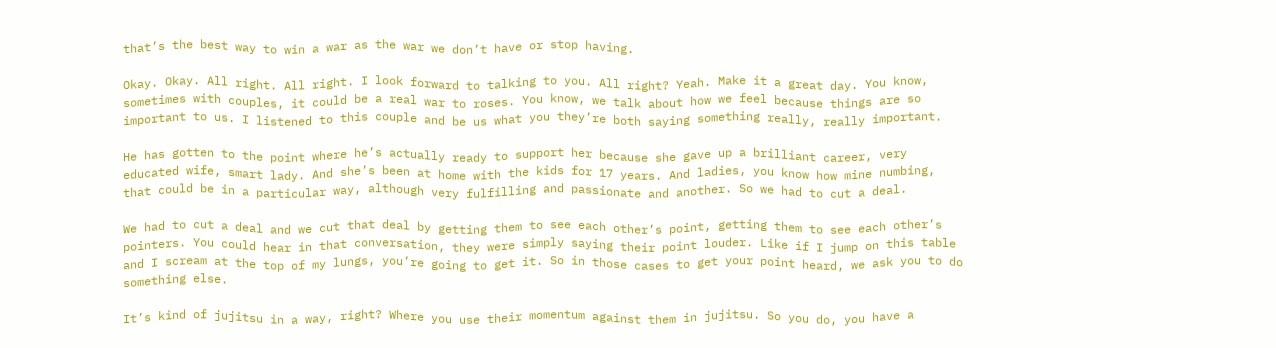that’s the best way to win a war as the war we don’t have or stop having.

Okay. Okay. All right. All right. I look forward to talking to you. All right? Yeah. Make it a great day. You know, sometimes with couples, it could be a real war to roses. You know, we talk about how we feel because things are so important to us. I listened to this couple and be us what you they’re both saying something really, really important.

He has gotten to the point where he’s actually ready to support her because she gave up a brilliant career, very educated wife, smart lady. And she’s been at home with the kids for 17 years. And ladies, you know how mine numbing, that could be in a particular way, although very fulfilling and passionate and another. So we had to cut a deal.

We had to cut a deal and we cut that deal by getting them to see each other’s point, getting them to see each other’s pointers. You could hear in that conversation, they were simply saying their point louder. Like if I jump on this table and I scream at the top of my lungs, you’re going to get it. So in those cases to get your point heard, we ask you to do something else.

It’s kind of jujitsu in a way, right? Where you use their momentum against them in jujitsu. So you do, you have a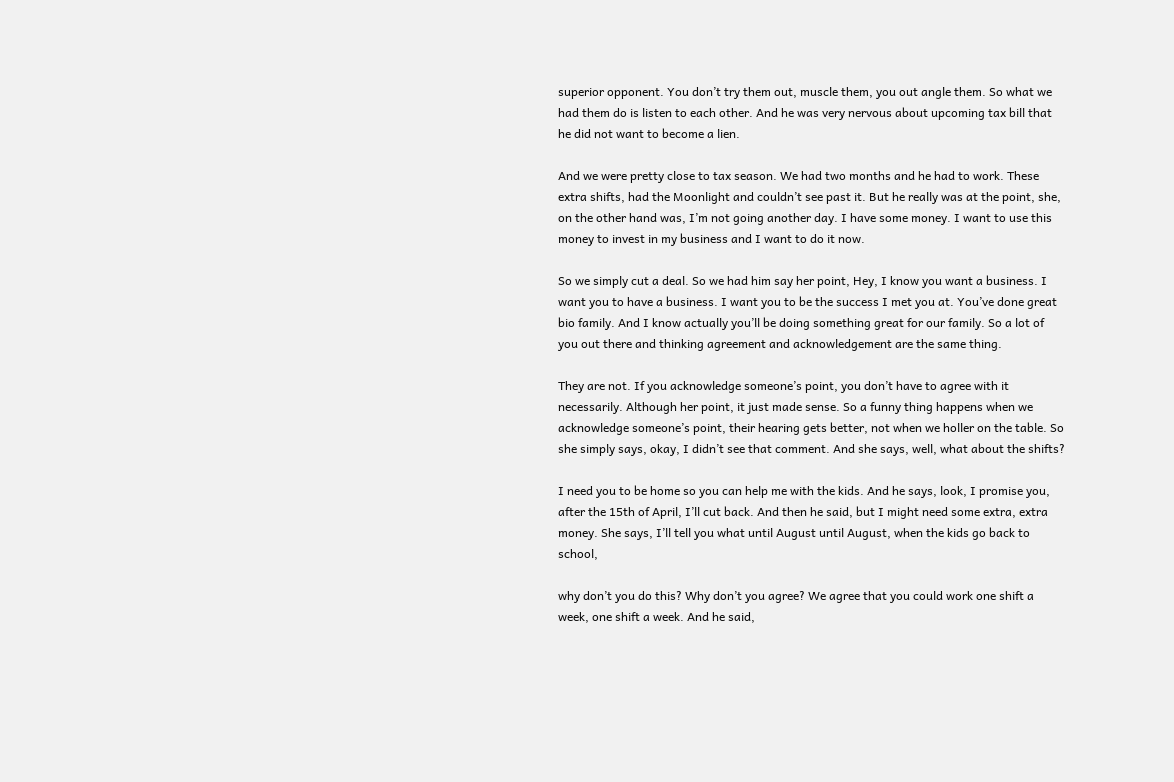superior opponent. You don’t try them out, muscle them, you out angle them. So what we had them do is listen to each other. And he was very nervous about upcoming tax bill that he did not want to become a lien.

And we were pretty close to tax season. We had two months and he had to work. These extra shifts, had the Moonlight and couldn’t see past it. But he really was at the point, she, on the other hand was, I’m not going another day. I have some money. I want to use this money to invest in my business and I want to do it now.

So we simply cut a deal. So we had him say her point, Hey, I know you want a business. I want you to have a business. I want you to be the success I met you at. You’ve done great bio family. And I know actually you’ll be doing something great for our family. So a lot of you out there and thinking agreement and acknowledgement are the same thing.

They are not. If you acknowledge someone’s point, you don’t have to agree with it necessarily. Although her point, it just made sense. So a funny thing happens when we acknowledge someone’s point, their hearing gets better, not when we holler on the table. So she simply says, okay, I didn’t see that comment. And she says, well, what about the shifts?

I need you to be home so you can help me with the kids. And he says, look, I promise you, after the 15th of April, I’ll cut back. And then he said, but I might need some extra, extra money. She says, I’ll tell you what until August until August, when the kids go back to school,

why don’t you do this? Why don’t you agree? We agree that you could work one shift a week, one shift a week. And he said,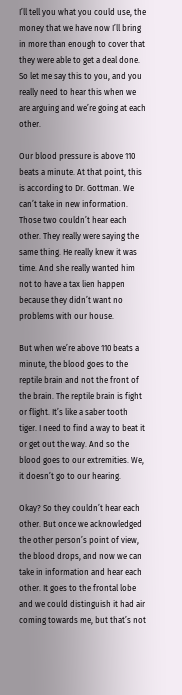I’ll tell you what you could use, the money that we have now I’ll bring in more than enough to cover that they were able to get a deal done. So let me say this to you, and you really need to hear this when we are arguing and we’re going at each other.

Our blood pressure is above 110 beats a minute. At that point, this is according to Dr. Gottman. We can’t take in new information. Those two couldn’t hear each other. They really were saying the same thing. He really knew it was time. And she really wanted him not to have a tax lien happen because they didn’t want no problems with our house.

But when we’re above 110 beats a minute, the blood goes to the reptile brain and not the front of the brain. The reptile brain is fight or flight. It’s like a saber tooth tiger. I need to find a way to beat it or get out the way. And so the blood goes to our extremities. We, it doesn’t go to our hearing.

Okay? So they couldn’t hear each other. But once we acknowledged the other person’s point of view, the blood drops, and now we can take in information and hear each other. It goes to the frontal lobe and we could distinguish it had air coming towards me, but that’s not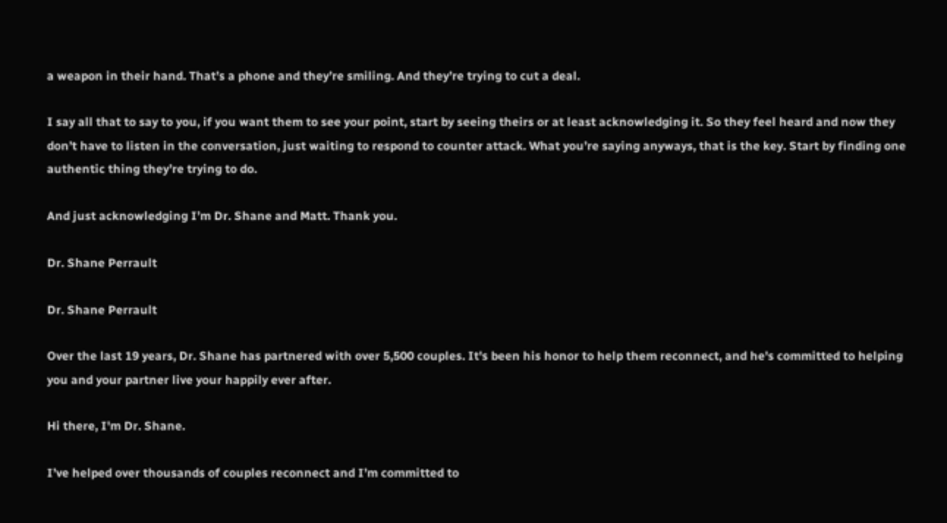a weapon in their hand. That’s a phone and they’re smiling. And they’re trying to cut a deal.

I say all that to say to you, if you want them to see your point, start by seeing theirs or at least acknowledging it. So they feel heard and now they don’t have to listen in the conversation, just waiting to respond to counter attack. What you’re saying anyways, that is the key. Start by finding one authentic thing they’re trying to do.

And just acknowledging I’m Dr. Shane and Matt. Thank you.

Dr. Shane Perrault

Dr. Shane Perrault

Over the last 19 years, Dr. Shane has partnered with over 5,500 couples. It's been his honor to help them reconnect, and he's committed to helping you and your partner live your happily ever after.

Hi there, I'm Dr. Shane.

I’ve helped over thousands of couples reconnect and I’m committed to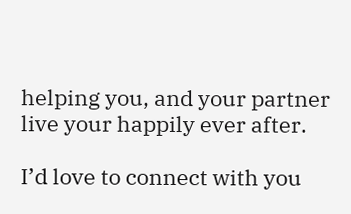helping you, and your partner live your happily ever after.

I’d love to connect with you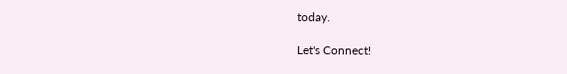today.

Let's Connect!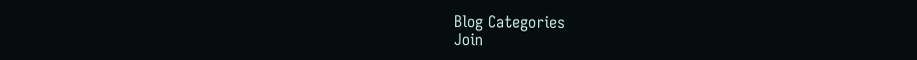Blog Categories
Join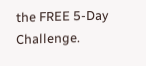the FREE 5-Day Challenge.